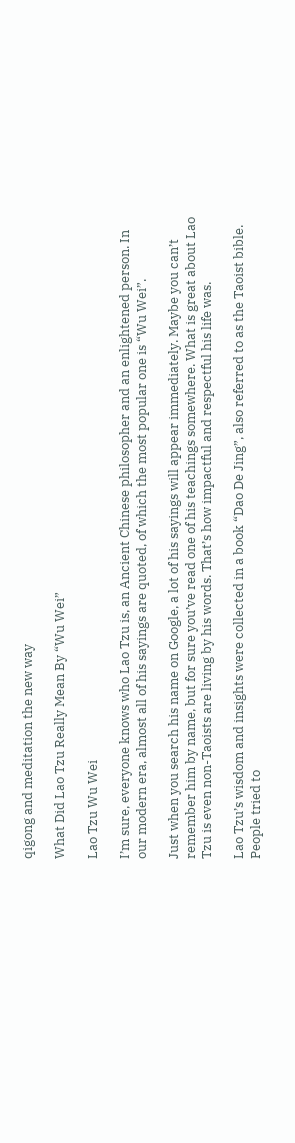qigong and meditation the new way

What Did Lao Tzu Really Mean By “Wu Wei”

Lao Tzu Wu Wei

I’m sure, everyone knows who Lao Tzu is, an Ancient Chinese philosopher and an enlightened person. In our modern era, almost all of his sayings are quoted, of which the most popular one is “Wu Wei”.

Just when you search his name on Google, a lot of his sayings will appear immediately. Maybe you can’t remember him by name, but for sure you’ve read one of his teachings somewhere. What is great about Lao Tzu is even non-Taoists are living by his words. That’s how impactful and respectful his life was.

Lao Tzu’s wisdom and insights were collected in a book “Dao De Jing”, also referred to as the Taoist bible. People tried to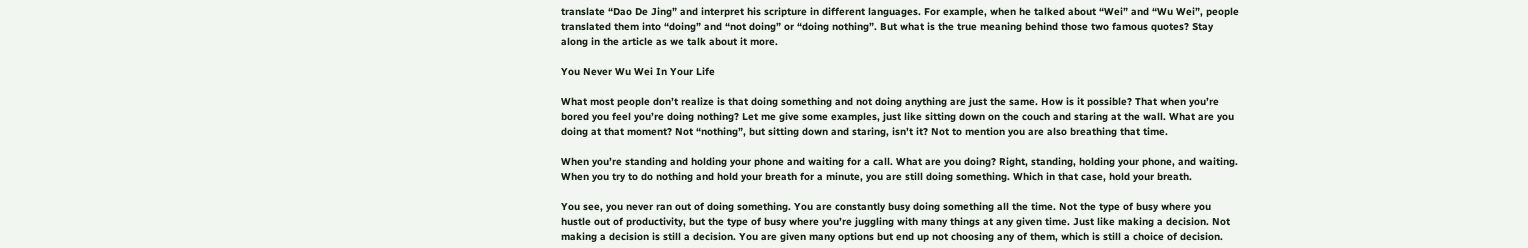translate “Dao De Jing” and interpret his scripture in different languages. For example, when he talked about “Wei” and “Wu Wei”, people translated them into “doing” and “not doing” or “doing nothing”. But what is the true meaning behind those two famous quotes? Stay along in the article as we talk about it more.

You Never Wu Wei In Your Life

What most people don’t realize is that doing something and not doing anything are just the same. How is it possible? That when you’re bored you feel you’re doing nothing? Let me give some examples, just like sitting down on the couch and staring at the wall. What are you doing at that moment? Not “nothing”, but sitting down and staring, isn’t it? Not to mention you are also breathing that time.

When you’re standing and holding your phone and waiting for a call. What are you doing? Right, standing, holding your phone, and waiting. When you try to do nothing and hold your breath for a minute, you are still doing something. Which in that case, hold your breath.

You see, you never ran out of doing something. You are constantly busy doing something all the time. Not the type of busy where you hustle out of productivity, but the type of busy where you’re juggling with many things at any given time. Just like making a decision. Not making a decision is still a decision. You are given many options but end up not choosing any of them, which is still a choice of decision.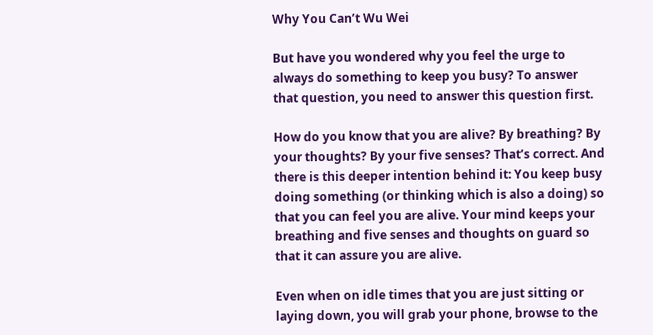Why You Can’t Wu Wei

But have you wondered why you feel the urge to always do something to keep you busy? To answer that question, you need to answer this question first.

How do you know that you are alive? By breathing? By your thoughts? By your five senses? That’s correct. And there is this deeper intention behind it: You keep busy doing something (or thinking which is also a doing) so that you can feel you are alive. Your mind keeps your breathing and five senses and thoughts on guard so that it can assure you are alive.

Even when on idle times that you are just sitting or laying down, you will grab your phone, browse to the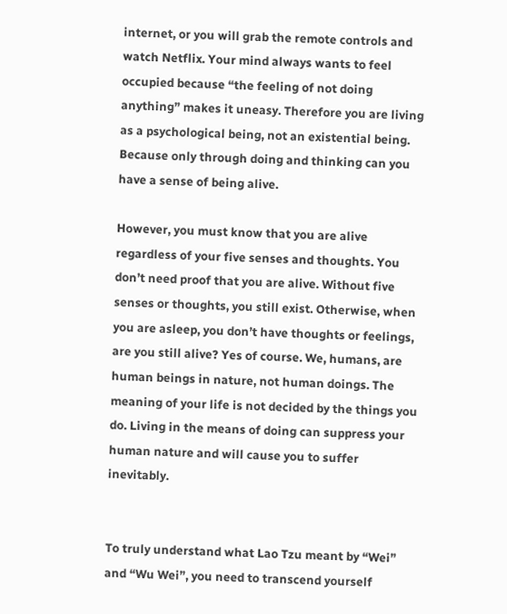internet, or you will grab the remote controls and watch Netflix. Your mind always wants to feel occupied because “the feeling of not doing anything” makes it uneasy. Therefore you are living as a psychological being, not an existential being. Because only through doing and thinking can you have a sense of being alive.

However, you must know that you are alive regardless of your five senses and thoughts. You don’t need proof that you are alive. Without five senses or thoughts, you still exist. Otherwise, when you are asleep, you don’t have thoughts or feelings, are you still alive? Yes of course. We, humans, are human beings in nature, not human doings. The meaning of your life is not decided by the things you do. Living in the means of doing can suppress your human nature and will cause you to suffer inevitably.


To truly understand what Lao Tzu meant by “Wei” and “Wu Wei”, you need to transcend yourself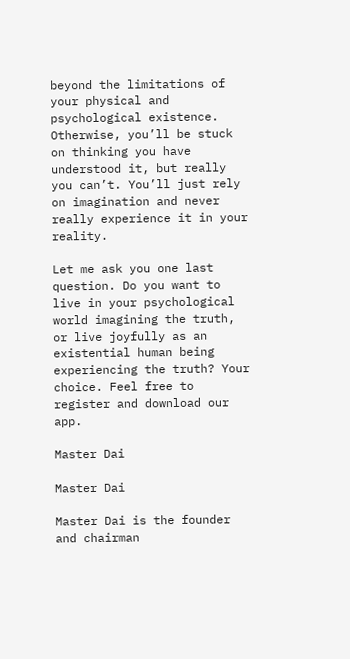beyond the limitations of your physical and psychological existence. Otherwise, you’ll be stuck on thinking you have understood it, but really you can’t. You’ll just rely on imagination and never really experience it in your reality.

Let me ask you one last question. Do you want to live in your psychological world imagining the truth, or live joyfully as an existential human being experiencing the truth? Your choice. Feel free to register and download our app.

Master Dai

Master Dai

Master Dai is the founder and chairman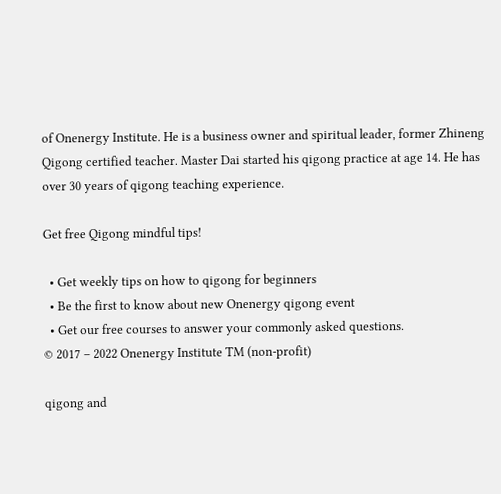of Onenergy Institute. He is a business owner and spiritual leader, former Zhineng Qigong certified teacher. Master Dai started his qigong practice at age 14. He has over 30 years of qigong teaching experience.

Get free Qigong mindful tips!

  • Get weekly tips on how to qigong for beginners
  • Be the first to know about new Onenergy qigong event
  • Get our free courses to answer your commonly asked questions.
© 2017 – 2022 Onenergy Institute TM (non-profit)

qigong and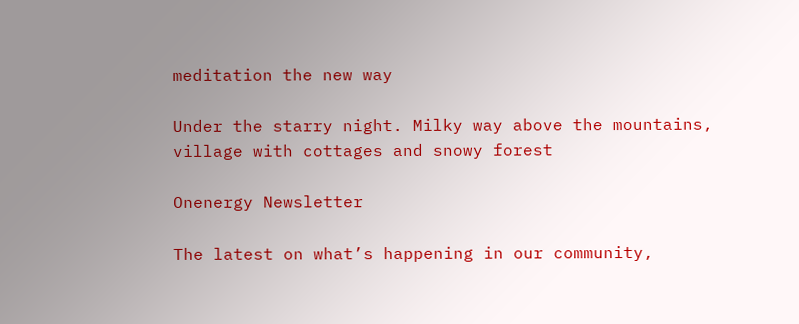meditation the new way

Under the starry night. Milky way above the mountains, village with cottages and snowy forest

Onenergy Newsletter

The latest on what’s happening in our community,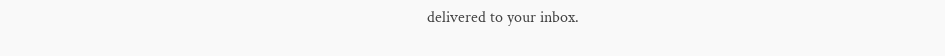delivered to your inbox.